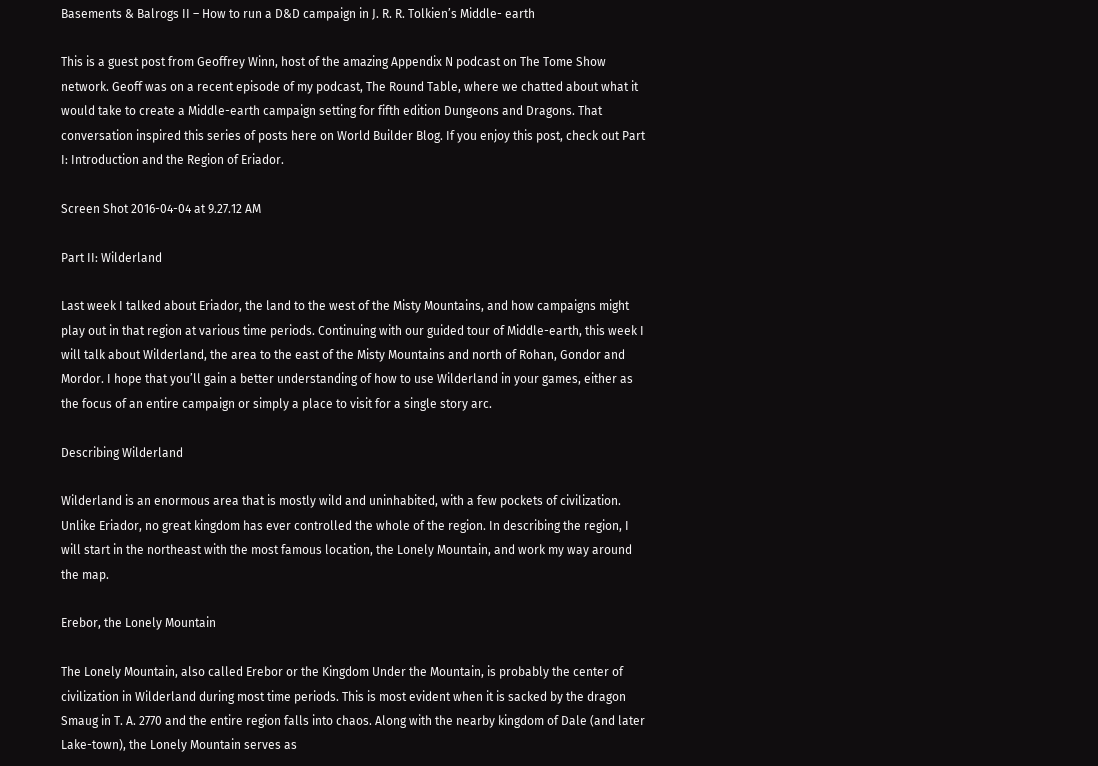Basements & Balrogs II – How to run a D&D campaign in J. R. R. Tolkien’s Middle- earth

This is a guest post from Geoffrey Winn, host of the amazing Appendix N podcast on The Tome Show network. Geoff was on a recent episode of my podcast, The Round Table, where we chatted about what it would take to create a Middle-earth campaign setting for fifth edition Dungeons and Dragons. That conversation inspired this series of posts here on World Builder Blog. If you enjoy this post, check out Part I: Introduction and the Region of Eriador.

Screen Shot 2016-04-04 at 9.27.12 AM

Part II: Wilderland

Last week I talked about Eriador, the land to the west of the Misty Mountains, and how campaigns might play out in that region at various time periods. Continuing with our guided tour of Middle-earth, this week I will talk about Wilderland, the area to the east of the Misty Mountains and north of Rohan, Gondor and Mordor. I hope that you’ll gain a better understanding of how to use Wilderland in your games, either as the focus of an entire campaign or simply a place to visit for a single story arc.

Describing Wilderland

Wilderland is an enormous area that is mostly wild and uninhabited, with a few pockets of civilization. Unlike Eriador, no great kingdom has ever controlled the whole of the region. In describing the region, I will start in the northeast with the most famous location, the Lonely Mountain, and work my way around the map.

Erebor, the Lonely Mountain

The Lonely Mountain, also called Erebor or the Kingdom Under the Mountain, is probably the center of civilization in Wilderland during most time periods. This is most evident when it is sacked by the dragon Smaug in T. A. 2770 and the entire region falls into chaos. Along with the nearby kingdom of Dale (and later Lake-town), the Lonely Mountain serves as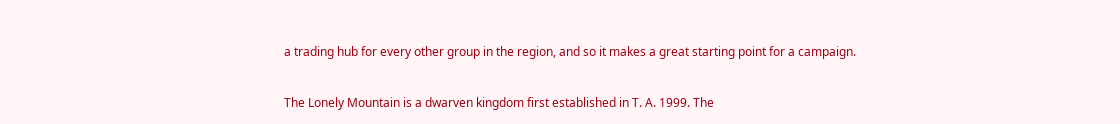a trading hub for every other group in the region, and so it makes a great starting point for a campaign.

The Lonely Mountain is a dwarven kingdom first established in T. A. 1999. The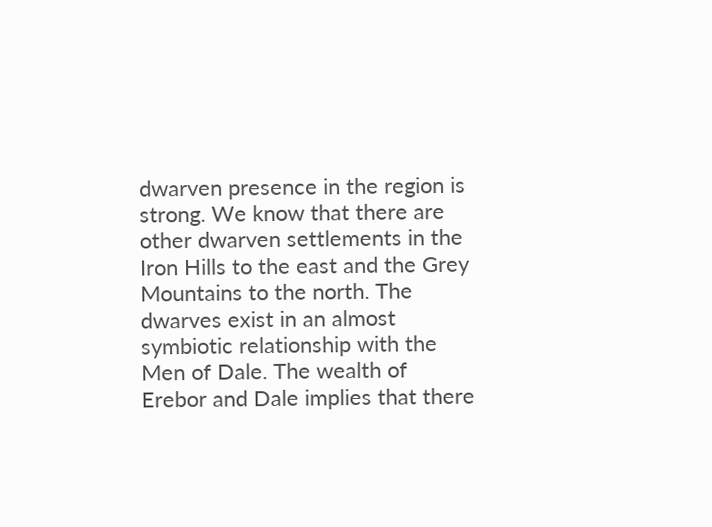dwarven presence in the region is strong. We know that there are other dwarven settlements in the Iron Hills to the east and the Grey Mountains to the north. The dwarves exist in an almost symbiotic relationship with the Men of Dale. The wealth of Erebor and Dale implies that there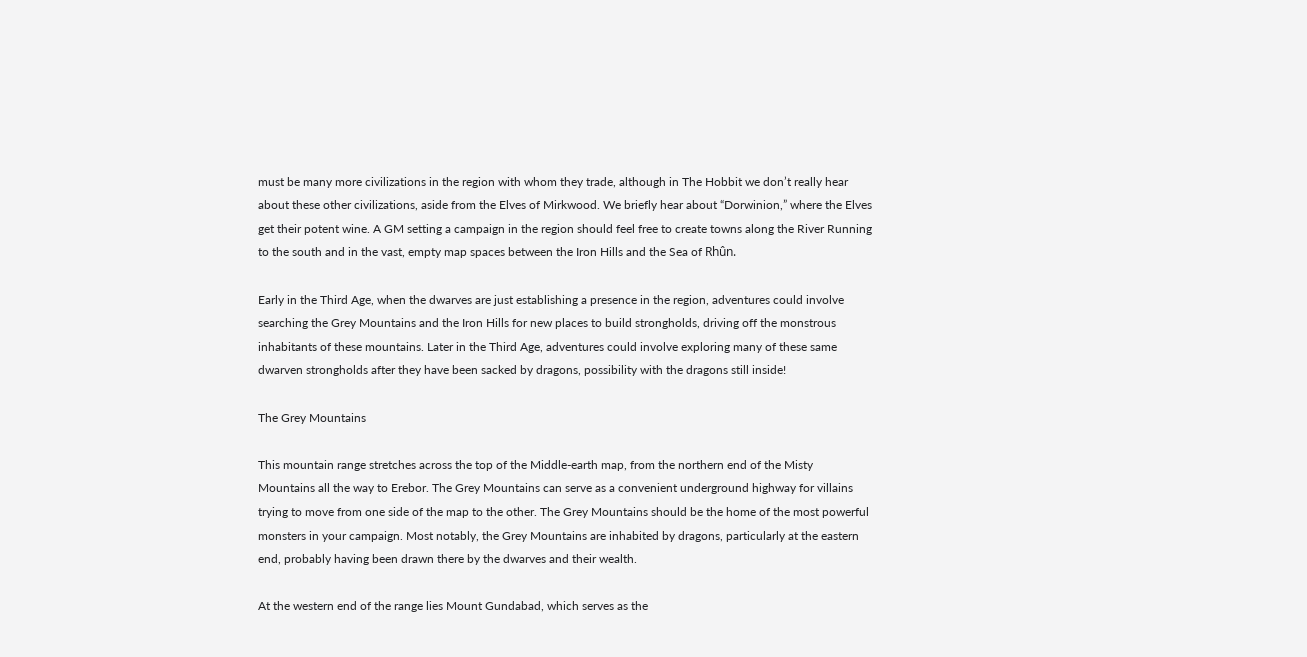must be many more civilizations in the region with whom they trade, although in The Hobbit we don’t really hear about these other civilizations, aside from the Elves of Mirkwood. We briefly hear about “Dorwinion,” where the Elves get their potent wine. A GM setting a campaign in the region should feel free to create towns along the River Running to the south and in the vast, empty map spaces between the Iron Hills and the Sea of Rhûn.

Early in the Third Age, when the dwarves are just establishing a presence in the region, adventures could involve searching the Grey Mountains and the Iron Hills for new places to build strongholds, driving off the monstrous inhabitants of these mountains. Later in the Third Age, adventures could involve exploring many of these same dwarven strongholds after they have been sacked by dragons, possibility with the dragons still inside!

The Grey Mountains

This mountain range stretches across the top of the Middle-earth map, from the northern end of the Misty Mountains all the way to Erebor. The Grey Mountains can serve as a convenient underground highway for villains trying to move from one side of the map to the other. The Grey Mountains should be the home of the most powerful monsters in your campaign. Most notably, the Grey Mountains are inhabited by dragons, particularly at the eastern end, probably having been drawn there by the dwarves and their wealth.

At the western end of the range lies Mount Gundabad, which serves as the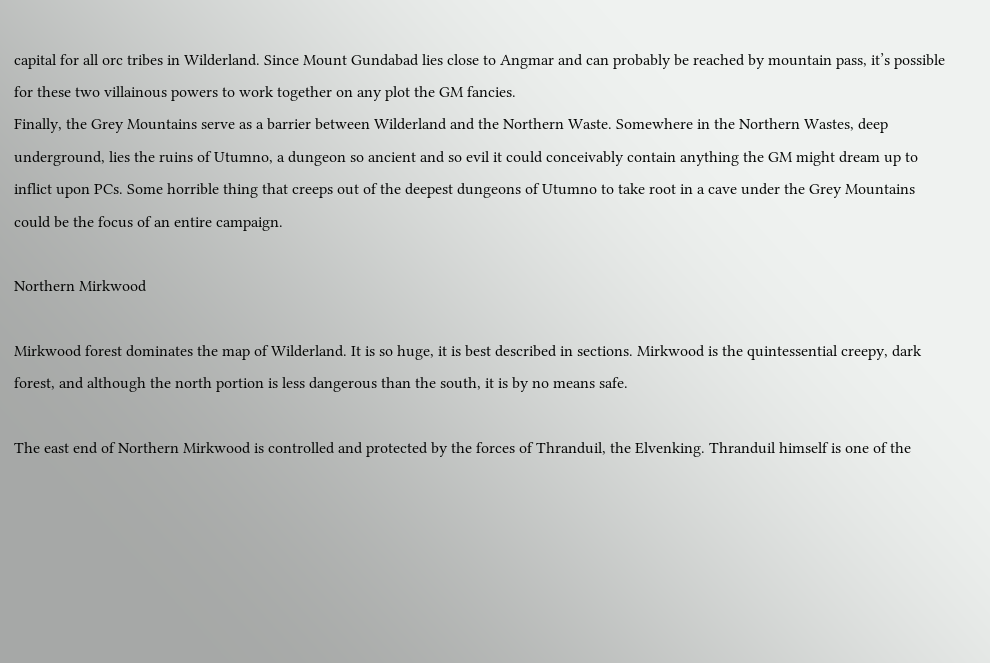capital for all orc tribes in Wilderland. Since Mount Gundabad lies close to Angmar and can probably be reached by mountain pass, it’s possible for these two villainous powers to work together on any plot the GM fancies.
Finally, the Grey Mountains serve as a barrier between Wilderland and the Northern Waste. Somewhere in the Northern Wastes, deep underground, lies the ruins of Utumno, a dungeon so ancient and so evil it could conceivably contain anything the GM might dream up to inflict upon PCs. Some horrible thing that creeps out of the deepest dungeons of Utumno to take root in a cave under the Grey Mountains could be the focus of an entire campaign.

Northern Mirkwood

Mirkwood forest dominates the map of Wilderland. It is so huge, it is best described in sections. Mirkwood is the quintessential creepy, dark forest, and although the north portion is less dangerous than the south, it is by no means safe.

The east end of Northern Mirkwood is controlled and protected by the forces of Thranduil, the Elvenking. Thranduil himself is one of the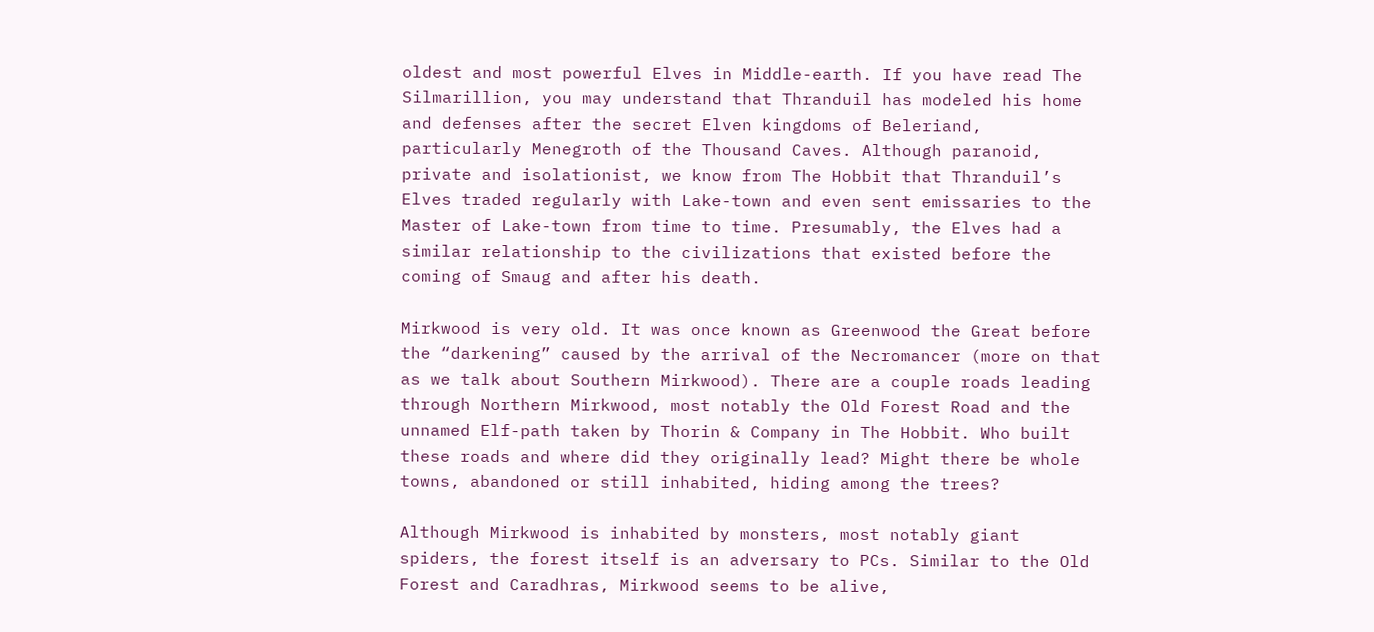oldest and most powerful Elves in Middle-earth. If you have read The Silmarillion, you may understand that Thranduil has modeled his home and defenses after the secret Elven kingdoms of Beleriand, particularly Menegroth of the Thousand Caves. Although paranoid, private and isolationist, we know from The Hobbit that Thranduil’s Elves traded regularly with Lake-town and even sent emissaries to the Master of Lake-town from time to time. Presumably, the Elves had a similar relationship to the civilizations that existed before the coming of Smaug and after his death.

Mirkwood is very old. It was once known as Greenwood the Great before the “darkening” caused by the arrival of the Necromancer (more on that as we talk about Southern Mirkwood). There are a couple roads leading through Northern Mirkwood, most notably the Old Forest Road and the unnamed Elf-path taken by Thorin & Company in The Hobbit. Who built these roads and where did they originally lead? Might there be whole towns, abandoned or still inhabited, hiding among the trees?

Although Mirkwood is inhabited by monsters, most notably giant spiders, the forest itself is an adversary to PCs. Similar to the Old Forest and Caradhras, Mirkwood seems to be alive,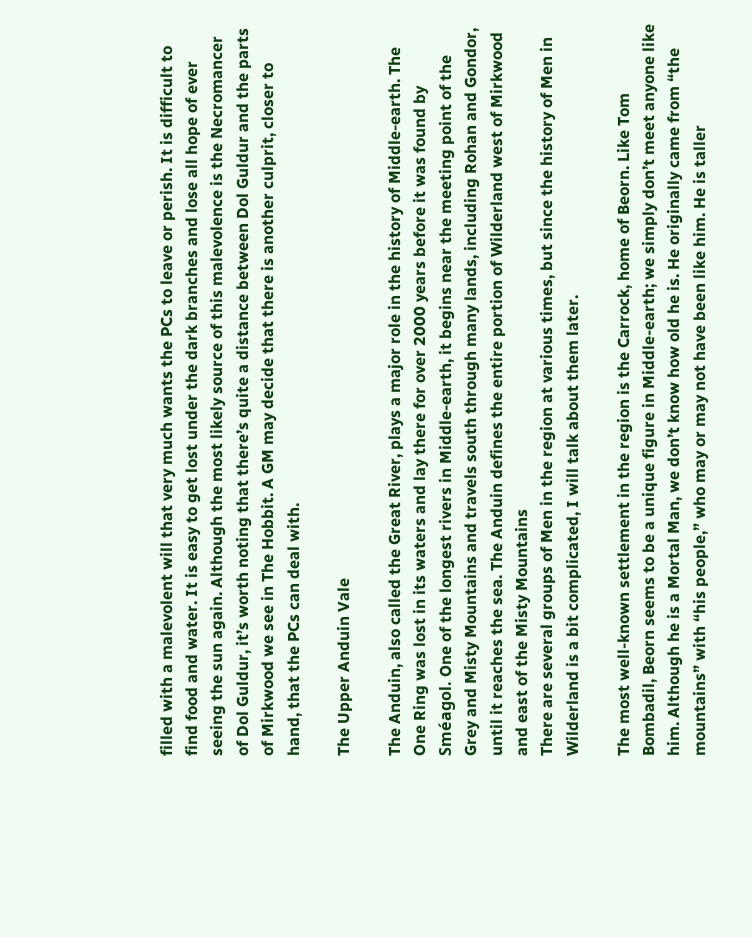filled with a malevolent will that very much wants the PCs to leave or perish. It is difficult to find food and water. It is easy to get lost under the dark branches and lose all hope of ever seeing the sun again. Although the most likely source of this malevolence is the Necromancer of Dol Guldur, it’s worth noting that there’s quite a distance between Dol Guldur and the parts of Mirkwood we see in The Hobbit. A GM may decide that there is another culprit, closer to hand, that the PCs can deal with.

The Upper Anduin Vale

The Anduin, also called the Great River, plays a major role in the history of Middle-earth. The One Ring was lost in its waters and lay there for over 2000 years before it was found by Sméagol. One of the longest rivers in Middle-earth, it begins near the meeting point of the Grey and Misty Mountains and travels south through many lands, including Rohan and Gondor, until it reaches the sea. The Anduin defines the entire portion of Wilderland west of Mirkwood and east of the Misty Mountains
There are several groups of Men in the region at various times, but since the history of Men in Wilderland is a bit complicated, I will talk about them later.

The most well-known settlement in the region is the Carrock, home of Beorn. Like Tom Bombadil, Beorn seems to be a unique figure in Middle-earth; we simply don’t meet anyone like him. Although he is a Mortal Man, we don’t know how old he is. He originally came from “the mountains” with “his people,” who may or may not have been like him. He is taller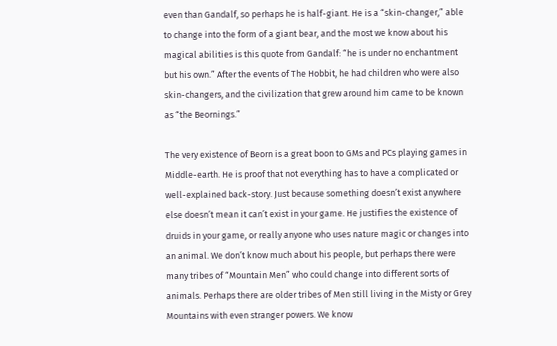even than Gandalf, so perhaps he is half-giant. He is a “skin-changer,” able to change into the form of a giant bear, and the most we know about his magical abilities is this quote from Gandalf: “he is under no enchantment but his own.” After the events of The Hobbit, he had children who were also skin-changers, and the civilization that grew around him came to be known as “the Beornings.”

The very existence of Beorn is a great boon to GMs and PCs playing games in Middle-earth. He is proof that not everything has to have a complicated or well-explained back-story. Just because something doesn’t exist anywhere else doesn’t mean it can’t exist in your game. He justifies the existence of druids in your game, or really anyone who uses nature magic or changes into an animal. We don’t know much about his people, but perhaps there were many tribes of “Mountain Men” who could change into different sorts of animals. Perhaps there are older tribes of Men still living in the Misty or Grey Mountains with even stranger powers. We know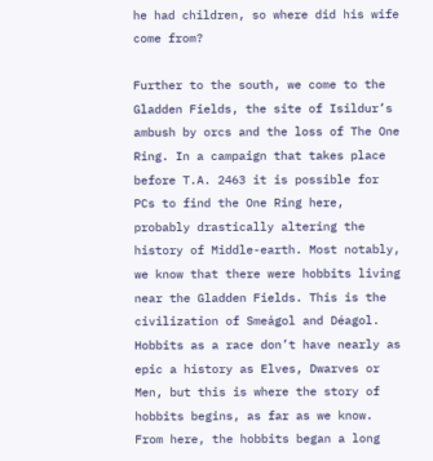he had children, so where did his wife come from?

Further to the south, we come to the Gladden Fields, the site of Isildur’s ambush by orcs and the loss of The One Ring. In a campaign that takes place before T.A. 2463 it is possible for PCs to find the One Ring here, probably drastically altering the history of Middle-earth. Most notably, we know that there were hobbits living near the Gladden Fields. This is the civilization of Smeágol and Déagol. Hobbits as a race don’t have nearly as epic a history as Elves, Dwarves or Men, but this is where the story of hobbits begins, as far as we know. From here, the hobbits began a long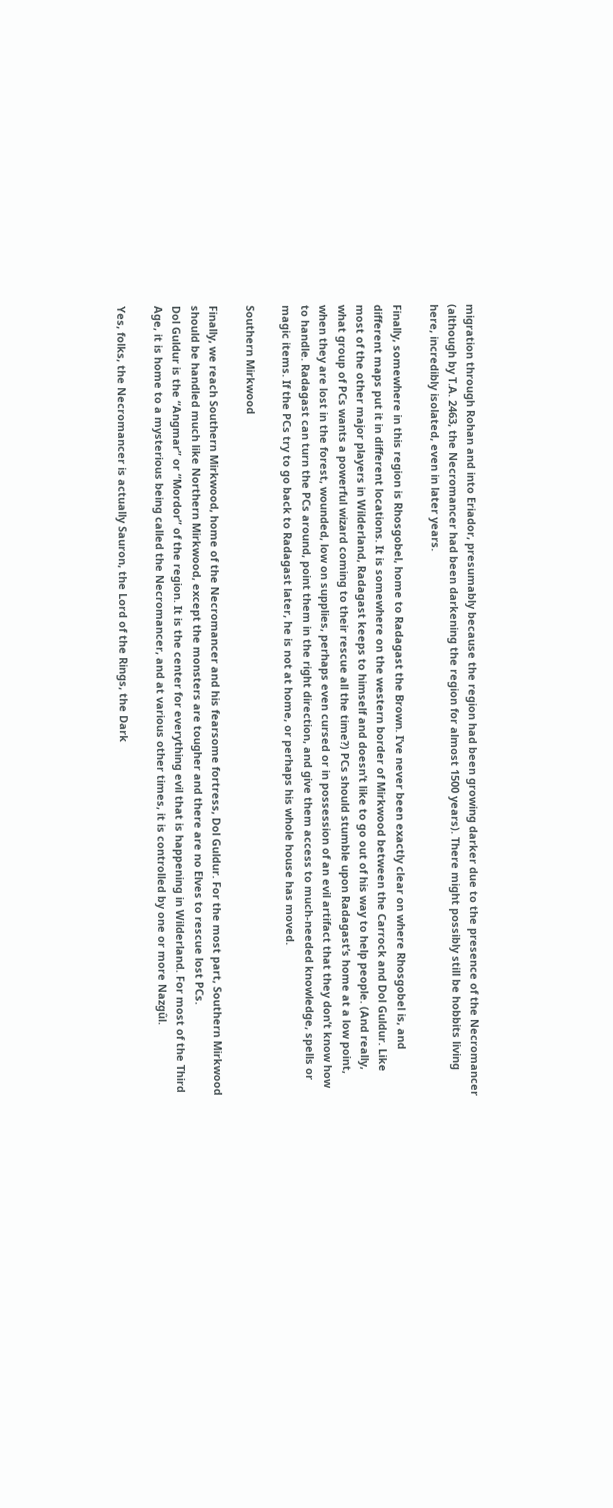migration through Rohan and into Eriador, presumably because the region had been growing darker due to the presence of the Necromancer (although by T.A. 2463, the Necromancer had been darkening the region for almost 1500 years). There might possibly still be hobbits living here, incredibly isolated, even in later years.

Finally, somewhere in this region is Rhosgobel, home to Radagast the Brown. I’ve never been exactly clear on where Rhosgobel is, and different maps put it in different locations. It is somewhere on the western border of Mirkwood between the Carrock and Dol Guldur. Like most of the other major players in Wilderland, Radagast keeps to himself and doesn’t like to go out of his way to help people. (And really, what group of PCs wants a powerful wizard coming to their rescue all the time?) PCs should stumble upon Radagast’s home at a low point, when they are lost in the forest, wounded, low on supplies, perhaps even cursed or in possession of an evil artifact that they don’t know how to handle. Radagast can turn the PCs around, point them in the right direction, and give them access to much-needed knowledge, spells or magic items. If the PCs try to go back to Radagast later, he is not at home, or perhaps his whole house has moved.

Southern Mirkwood

Finally, we reach Southern Mirkwood, home of the Necromancer and his fearsome fortress, Dol Guldur. For the most part, Southern Mirkwood should be handled much like Northern Mirkwood, except the monsters are tougher and there are no Elves to rescue lost PCs.
Dol Guldur is the “Angmar” or “Mordor” of the region. It is the center for everything evil that is happening in Wilderland. For most of the Third Age, it is home to a mysterious being called the Necromancer, and at various other times, it is controlled by one or more Nazgûl.

Yes, folks, the Necromancer is actually Sauron, the Lord of the Rings, the Dark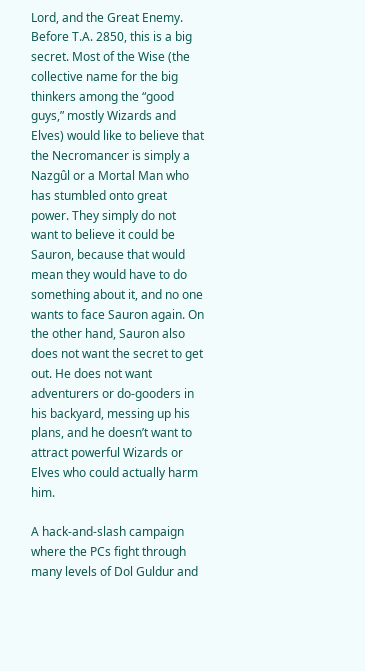Lord, and the Great Enemy. Before T.A. 2850, this is a big secret. Most of the Wise (the collective name for the big thinkers among the “good guys,” mostly Wizards and Elves) would like to believe that the Necromancer is simply a Nazgûl or a Mortal Man who has stumbled onto great power. They simply do not want to believe it could be Sauron, because that would mean they would have to do something about it, and no one wants to face Sauron again. On the other hand, Sauron also does not want the secret to get out. He does not want adventurers or do-gooders in his backyard, messing up his plans, and he doesn’t want to attract powerful Wizards or Elves who could actually harm him.

A hack-and-slash campaign where the PCs fight through many levels of Dol Guldur and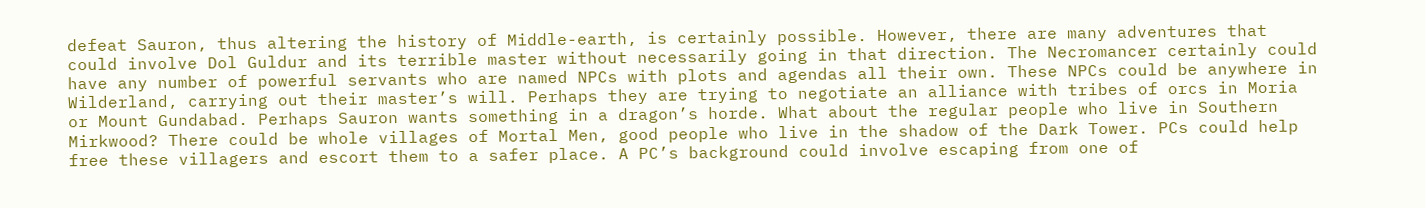defeat Sauron, thus altering the history of Middle-earth, is certainly possible. However, there are many adventures that could involve Dol Guldur and its terrible master without necessarily going in that direction. The Necromancer certainly could have any number of powerful servants who are named NPCs with plots and agendas all their own. These NPCs could be anywhere in Wilderland, carrying out their master’s will. Perhaps they are trying to negotiate an alliance with tribes of orcs in Moria or Mount Gundabad. Perhaps Sauron wants something in a dragon’s horde. What about the regular people who live in Southern Mirkwood? There could be whole villages of Mortal Men, good people who live in the shadow of the Dark Tower. PCs could help free these villagers and escort them to a safer place. A PC’s background could involve escaping from one of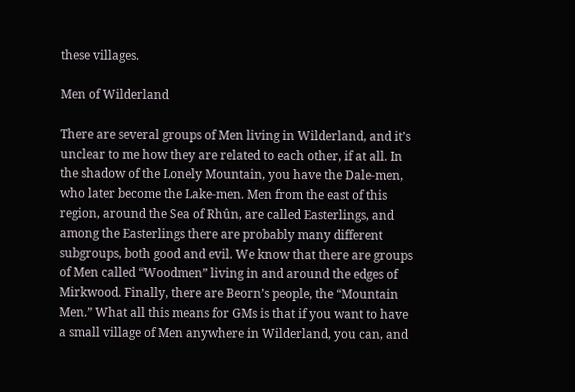these villages.

Men of Wilderland

There are several groups of Men living in Wilderland, and it’s unclear to me how they are related to each other, if at all. In the shadow of the Lonely Mountain, you have the Dale-men, who later become the Lake-men. Men from the east of this region, around the Sea of Rhûn, are called Easterlings, and among the Easterlings there are probably many different subgroups, both good and evil. We know that there are groups of Men called “Woodmen” living in and around the edges of Mirkwood. Finally, there are Beorn’s people, the “Mountain Men.” What all this means for GMs is that if you want to have a small village of Men anywhere in Wilderland, you can, and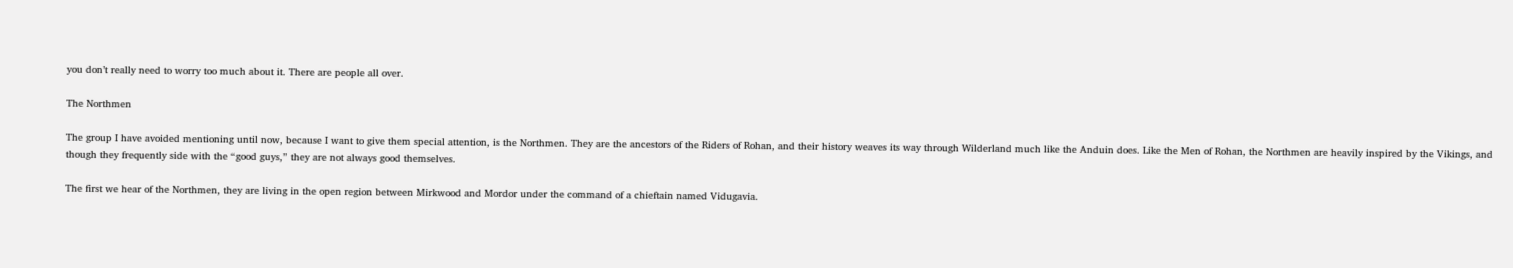you don’t really need to worry too much about it. There are people all over.

The Northmen

The group I have avoided mentioning until now, because I want to give them special attention, is the Northmen. They are the ancestors of the Riders of Rohan, and their history weaves its way through Wilderland much like the Anduin does. Like the Men of Rohan, the Northmen are heavily inspired by the Vikings, and though they frequently side with the “good guys,” they are not always good themselves.

The first we hear of the Northmen, they are living in the open region between Mirkwood and Mordor under the command of a chieftain named Vidugavia.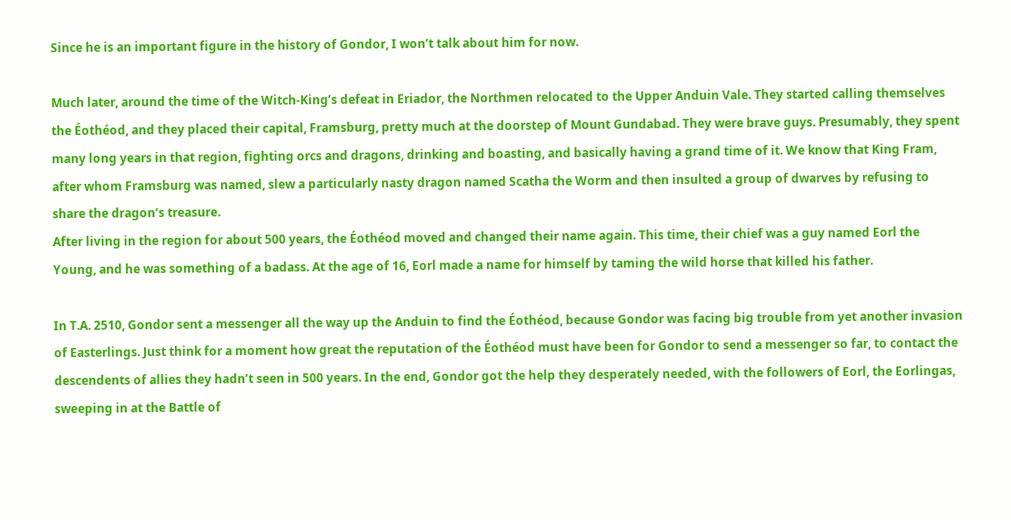Since he is an important figure in the history of Gondor, I won’t talk about him for now.

Much later, around the time of the Witch-King’s defeat in Eriador, the Northmen relocated to the Upper Anduin Vale. They started calling themselves the Éothéod, and they placed their capital, Framsburg, pretty much at the doorstep of Mount Gundabad. They were brave guys. Presumably, they spent many long years in that region, fighting orcs and dragons, drinking and boasting, and basically having a grand time of it. We know that King Fram, after whom Framsburg was named, slew a particularly nasty dragon named Scatha the Worm and then insulted a group of dwarves by refusing to share the dragon’s treasure.
After living in the region for about 500 years, the Éothéod moved and changed their name again. This time, their chief was a guy named Eorl the Young, and he was something of a badass. At the age of 16, Eorl made a name for himself by taming the wild horse that killed his father.

In T.A. 2510, Gondor sent a messenger all the way up the Anduin to find the Éothéod, because Gondor was facing big trouble from yet another invasion of Easterlings. Just think for a moment how great the reputation of the Éothéod must have been for Gondor to send a messenger so far, to contact the descendents of allies they hadn’t seen in 500 years. In the end, Gondor got the help they desperately needed, with the followers of Eorl, the Eorlingas, sweeping in at the Battle of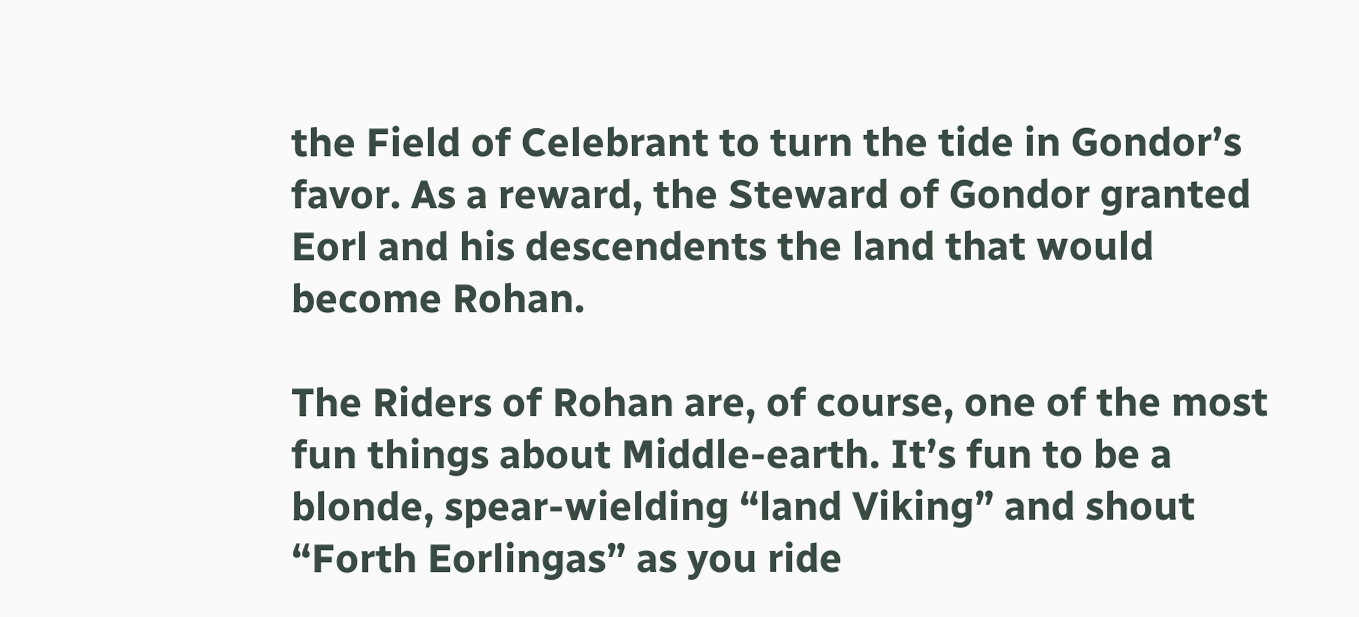the Field of Celebrant to turn the tide in Gondor’s favor. As a reward, the Steward of Gondor granted Eorl and his descendents the land that would become Rohan.

The Riders of Rohan are, of course, one of the most fun things about Middle-earth. It’s fun to be a blonde, spear-wielding “land Viking” and shout “Forth Eorlingas” as you ride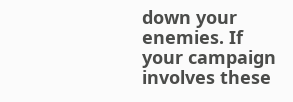down your enemies. If your campaign involves these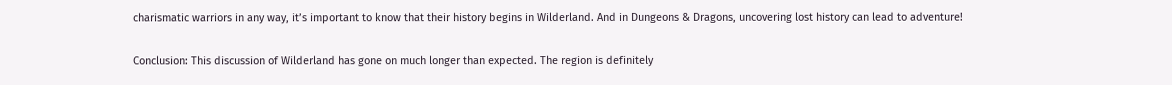charismatic warriors in any way, it’s important to know that their history begins in Wilderland. And in Dungeons & Dragons, uncovering lost history can lead to adventure!

Conclusion: This discussion of Wilderland has gone on much longer than expected. The region is definitely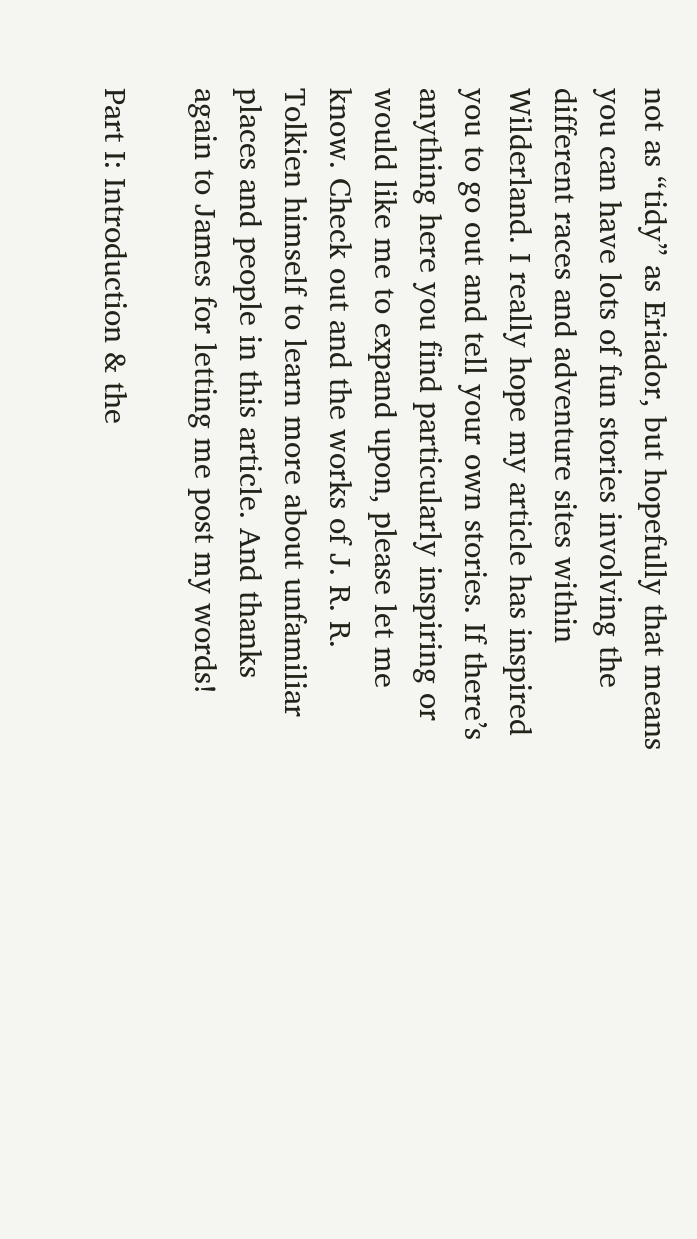not as “tidy” as Eriador, but hopefully that means you can have lots of fun stories involving the different races and adventure sites within Wilderland. I really hope my article has inspired you to go out and tell your own stories. If there’s anything here you find particularly inspiring or would like me to expand upon, please let me know. Check out and the works of J. R. R. Tolkien himself to learn more about unfamiliar places and people in this article. And thanks again to James for letting me post my words!

Part I: Introduction & the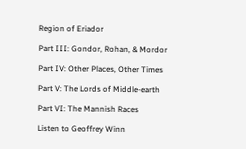Region of Eriador

Part III: Gondor, Rohan, & Mordor

Part IV: Other Places, Other Times

Part V: The Lords of Middle-earth

Part VI: The Mannish Races

Listen to Geoffrey Winn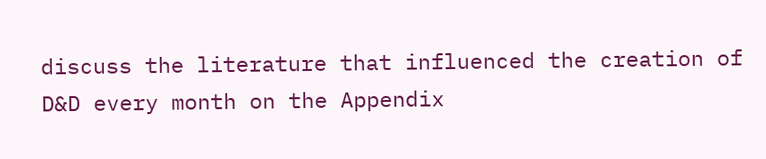discuss the literature that influenced the creation of D&D every month on the Appendix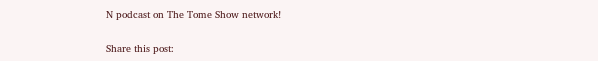N podcast on The Tome Show network!

Share this post: